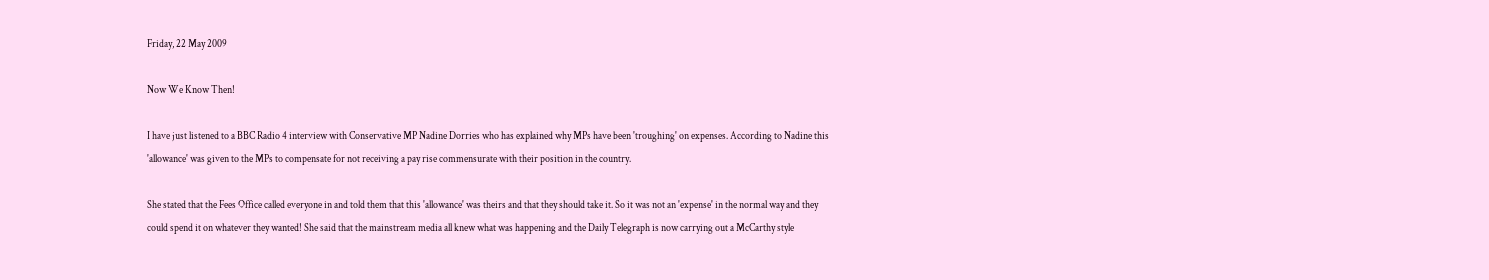Friday, 22 May 2009

Now We Know Then!

I have just listened to a BBC Radio 4 interview with Conservative MP Nadine Dorries who has explained why MPs have been 'troughing' on expenses. According to Nadine this 'allowance' was given to the MPs to compensate for not receiving a pay rise commensurate with their position in the country.

She stated that the Fees Office called everyone in and told them that this 'allowance' was theirs and that they should take it. So it was not an 'expense' in the normal way and they could spend it on whatever they wanted! She said that the mainstream media all knew what was happening and the Daily Telegraph is now carrying out a McCarthy style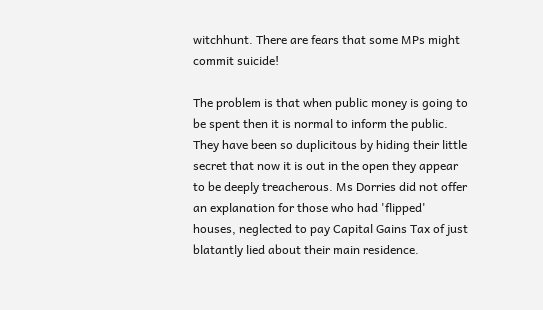witchhunt. There are fears that some MPs might commit suicide!

The problem is that when public money is going to be spent then it is normal to inform the public. They have been so duplicitous by hiding their little secret that now it is out in the open they appear to be deeply treacherous. Ms Dorries did not offer an explanation for those who had 'flipped' houses, neglected to pay Capital Gains Tax of just blatantly lied about their main residence.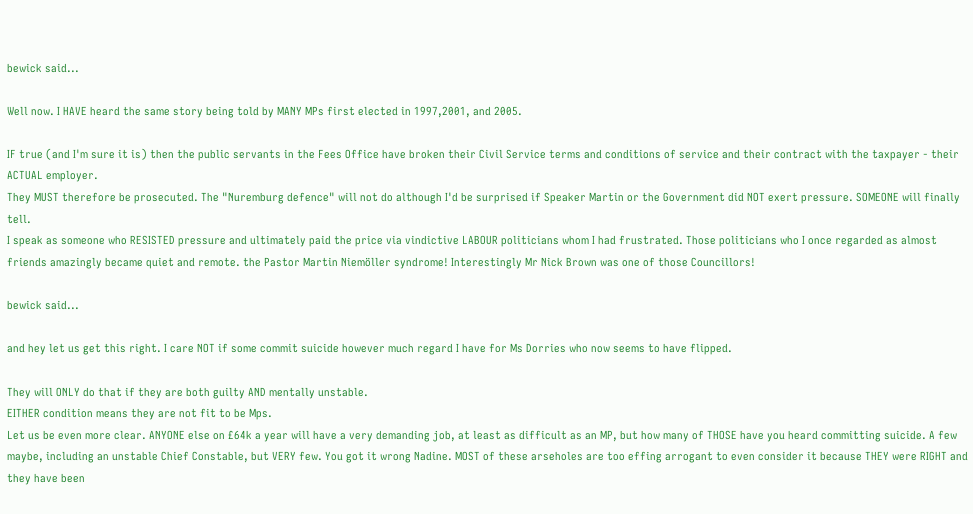bewick said...

Well now. I HAVE heard the same story being told by MANY MPs first elected in 1997,2001, and 2005.

IF true (and I'm sure it is) then the public servants in the Fees Office have broken their Civil Service terms and conditions of service and their contract with the taxpayer - their ACTUAL employer.
They MUST therefore be prosecuted. The "Nuremburg defence" will not do although I'd be surprised if Speaker Martin or the Government did NOT exert pressure. SOMEONE will finally tell.
I speak as someone who RESISTED pressure and ultimately paid the price via vindictive LABOUR politicians whom I had frustrated. Those politicians who I once regarded as almost friends amazingly became quiet and remote. the Pastor Martin Niemöller syndrome! Interestingly Mr Nick Brown was one of those Councillors!

bewick said...

and hey let us get this right. I care NOT if some commit suicide however much regard I have for Ms Dorries who now seems to have flipped.

They will ONLY do that if they are both guilty AND mentally unstable.
EITHER condition means they are not fit to be Mps.
Let us be even more clear. ANYONE else on £64k a year will have a very demanding job, at least as difficult as an MP, but how many of THOSE have you heard committing suicide. A few maybe, including an unstable Chief Constable, but VERY few. You got it wrong Nadine. MOST of these arseholes are too effing arrogant to even consider it because THEY were RIGHT and they have been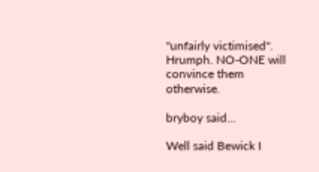"unfairly victimised". Hrumph. NO-ONE will convince them otherwise.

bryboy said...

Well said Bewick I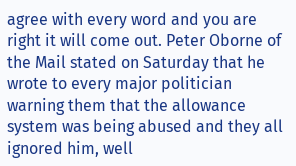agree with every word and you are right it will come out. Peter Oborne of the Mail stated on Saturday that he wrote to every major politician warning them that the allowance system was being abused and they all ignored him, well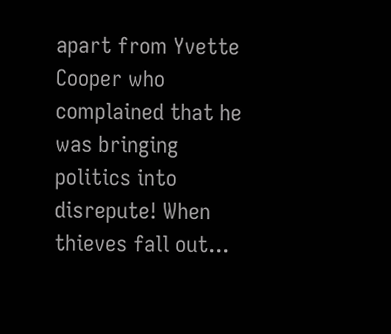apart from Yvette Cooper who complained that he was bringing politics into disrepute! When thieves fall out...